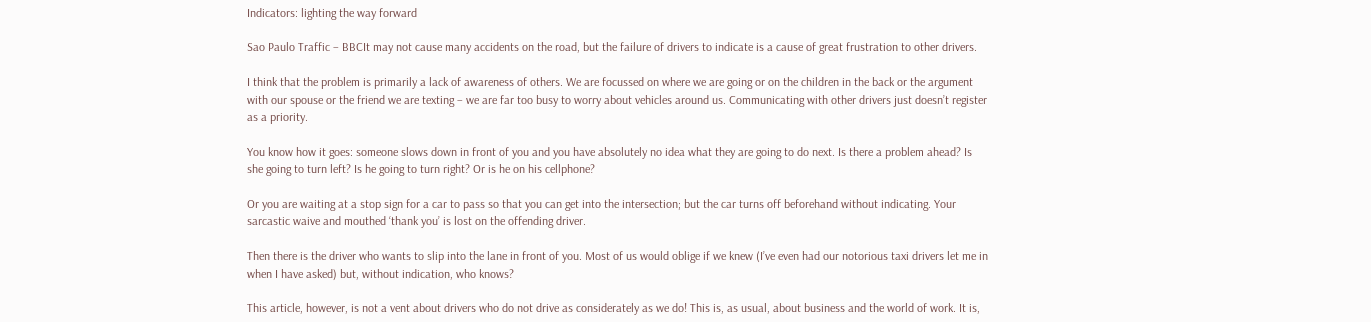Indicators: lighting the way forward

Sao Paulo Traffic – BBCIt may not cause many accidents on the road, but the failure of drivers to indicate is a cause of great frustration to other drivers.

I think that the problem is primarily a lack of awareness of others. We are focussed on where we are going or on the children in the back or the argument with our spouse or the friend we are texting – we are far too busy to worry about vehicles around us. Communicating with other drivers just doesn’t register as a priority.

You know how it goes: someone slows down in front of you and you have absolutely no idea what they are going to do next. Is there a problem ahead? Is she going to turn left? Is he going to turn right? Or is he on his cellphone?

Or you are waiting at a stop sign for a car to pass so that you can get into the intersection; but the car turns off beforehand without indicating. Your sarcastic waive and mouthed ‘thank you’ is lost on the offending driver.

Then there is the driver who wants to slip into the lane in front of you. Most of us would oblige if we knew (I’ve even had our notorious taxi drivers let me in when I have asked) but, without indication, who knows?

This article, however, is not a vent about drivers who do not drive as considerately as we do! This is, as usual, about business and the world of work. It is,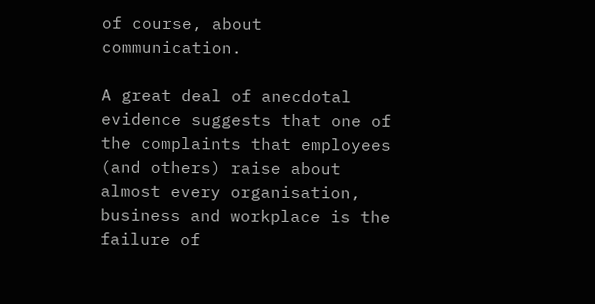of course, about communication.

A great deal of anecdotal evidence suggests that one of the complaints that employees (and others) raise about almost every organisation, business and workplace is the failure of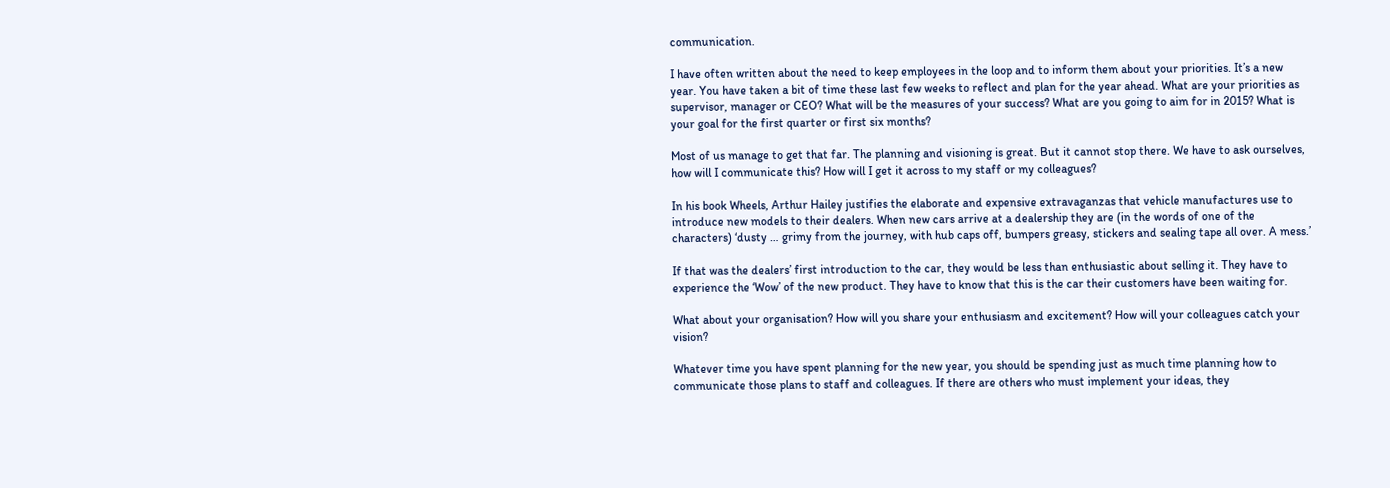communication.

I have often written about the need to keep employees in the loop and to inform them about your priorities. It’s a new year. You have taken a bit of time these last few weeks to reflect and plan for the year ahead. What are your priorities as supervisor, manager or CEO? What will be the measures of your success? What are you going to aim for in 2015? What is your goal for the first quarter or first six months?

Most of us manage to get that far. The planning and visioning is great. But it cannot stop there. We have to ask ourselves, how will I communicate this? How will I get it across to my staff or my colleagues?

In his book Wheels, Arthur Hailey justifies the elaborate and expensive extravaganzas that vehicle manufactures use to introduce new models to their dealers. When new cars arrive at a dealership they are (in the words of one of the characters) ‘dusty … grimy from the journey, with hub caps off, bumpers greasy, stickers and sealing tape all over. A mess.’

If that was the dealers’ first introduction to the car, they would be less than enthusiastic about selling it. They have to experience the ‘Wow’ of the new product. They have to know that this is the car their customers have been waiting for.

What about your organisation? How will you share your enthusiasm and excitement? How will your colleagues catch your vision?

Whatever time you have spent planning for the new year, you should be spending just as much time planning how to communicate those plans to staff and colleagues. If there are others who must implement your ideas, they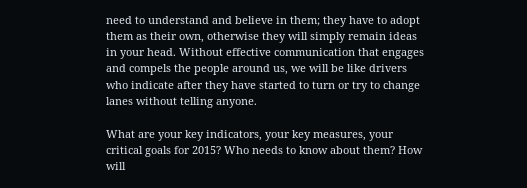need to understand and believe in them; they have to adopt them as their own, otherwise they will simply remain ideas in your head. Without effective communication that engages and compels the people around us, we will be like drivers who indicate after they have started to turn or try to change lanes without telling anyone.

What are your key indicators, your key measures, your critical goals for 2015? Who needs to know about them? How will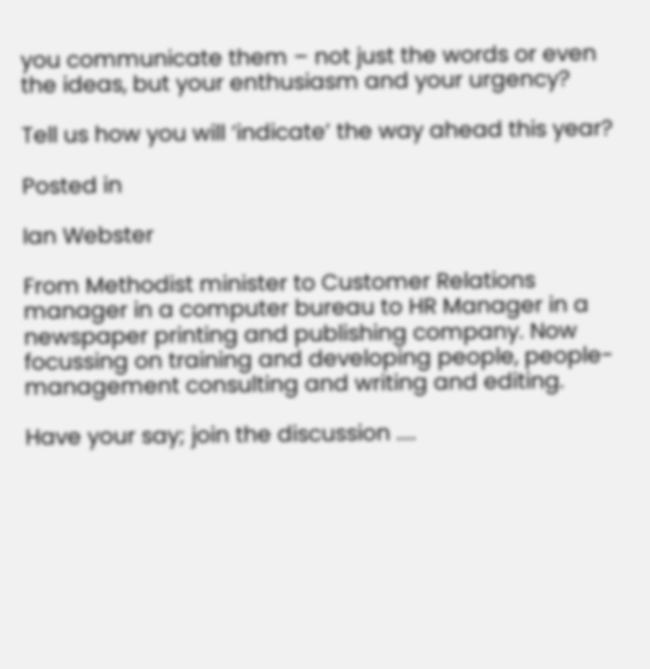you communicate them – not just the words or even the ideas, but your enthusiasm and your urgency?

Tell us how you will ‘indicate’ the way ahead this year?

Posted in

Ian Webster

From Methodist minister to Customer Relations manager in a computer bureau to HR Manager in a newspaper printing and publishing company. Now focussing on training and developing people, people-management consulting and writing and editing.

Have your say; join the discussion ....